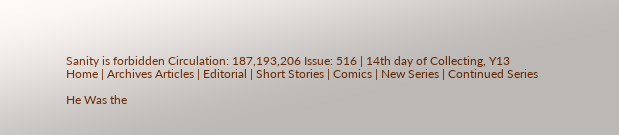Sanity is forbidden Circulation: 187,193,206 Issue: 516 | 14th day of Collecting, Y13
Home | Archives Articles | Editorial | Short Stories | Comics | New Series | Continued Series

He Was the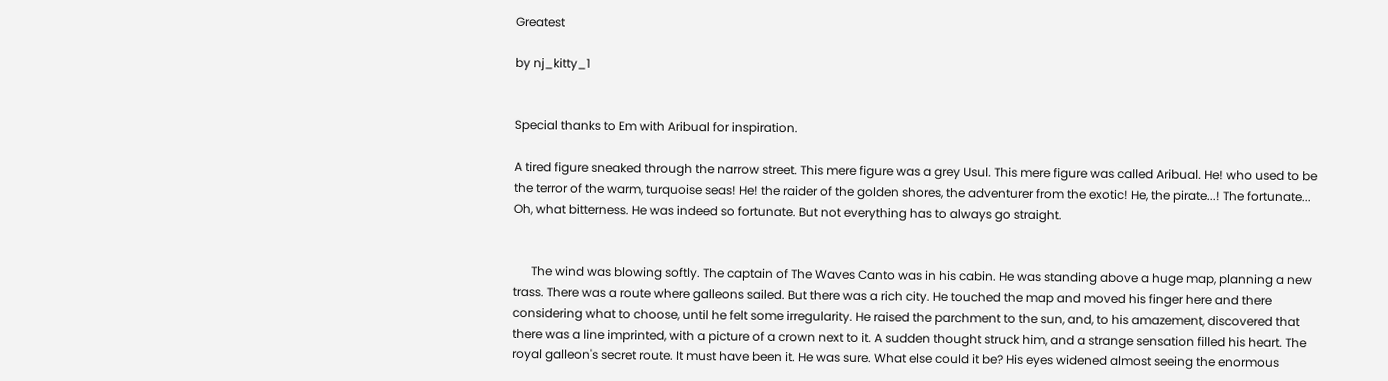Greatest

by nj_kitty_1


Special thanks to Em with Aribual for inspiration.

A tired figure sneaked through the narrow street. This mere figure was a grey Usul. This mere figure was called Aribual. He! who used to be the terror of the warm, turquoise seas! He! the raider of the golden shores, the adventurer from the exotic! He, the pirate...! The fortunate... Oh, what bitterness. He was indeed so fortunate. But not everything has to always go straight.


      The wind was blowing softly. The captain of The Waves Canto was in his cabin. He was standing above a huge map, planning a new trass. There was a route where galleons sailed. But there was a rich city. He touched the map and moved his finger here and there considering what to choose, until he felt some irregularity. He raised the parchment to the sun, and, to his amazement, discovered that there was a line imprinted, with a picture of a crown next to it. A sudden thought struck him, and a strange sensation filled his heart. The royal galleon's secret route. It must have been it. He was sure. What else could it be? His eyes widened almost seeing the enormous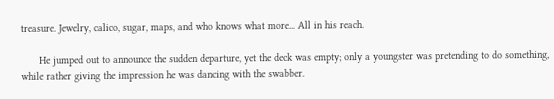treasure. Jewelry, calico, sugar, maps, and who knows what more... All in his reach.

      He jumped out to announce the sudden departure, yet the deck was empty; only a youngster was pretending to do something, while rather giving the impression he was dancing with the swabber.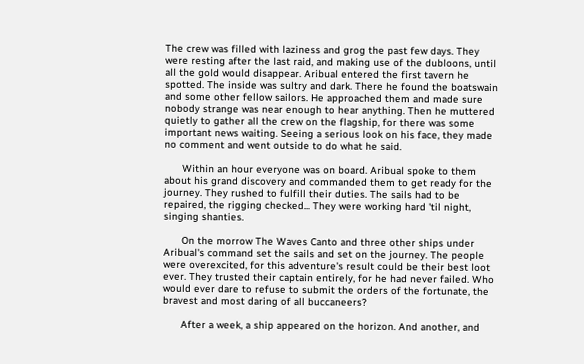The crew was filled with laziness and grog the past few days. They were resting after the last raid, and making use of the dubloons, until all the gold would disappear. Aribual entered the first tavern he spotted. The inside was sultry and dark. There he found the boatswain and some other fellow sailors. He approached them and made sure nobody strange was near enough to hear anything. Then he muttered quietly to gather all the crew on the flagship, for there was some important news waiting. Seeing a serious look on his face, they made no comment and went outside to do what he said.

      Within an hour everyone was on board. Aribual spoke to them about his grand discovery and commanded them to get ready for the journey. They rushed to fulfill their duties. The sails had to be repaired, the rigging checked... They were working hard 'til night, singing shanties.

      On the morrow The Waves Canto and three other ships under Aribual's command set the sails and set on the journey. The people were overexcited, for this adventure's result could be their best loot ever. They trusted their captain entirely, for he had never failed. Who would ever dare to refuse to submit the orders of the fortunate, the bravest and most daring of all buccaneers?

      After a week, a ship appeared on the horizon. And another, and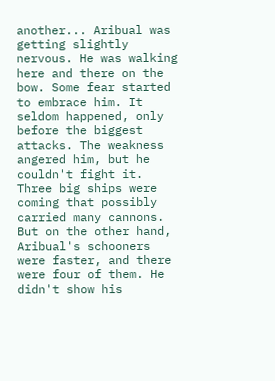another... Aribual was getting slightly nervous. He was walking here and there on the bow. Some fear started to embrace him. It seldom happened, only before the biggest attacks. The weakness angered him, but he couldn't fight it. Three big ships were coming that possibly carried many cannons. But on the other hand, Aribual's schooners were faster, and there were four of them. He didn't show his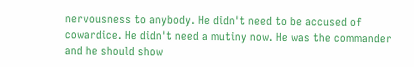nervousness to anybody. He didn't need to be accused of cowardice. He didn't need a mutiny now. He was the commander and he should show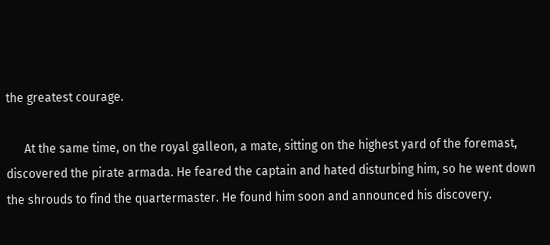the greatest courage.

      At the same time, on the royal galleon, a mate, sitting on the highest yard of the foremast, discovered the pirate armada. He feared the captain and hated disturbing him, so he went down the shrouds to find the quartermaster. He found him soon and announced his discovery.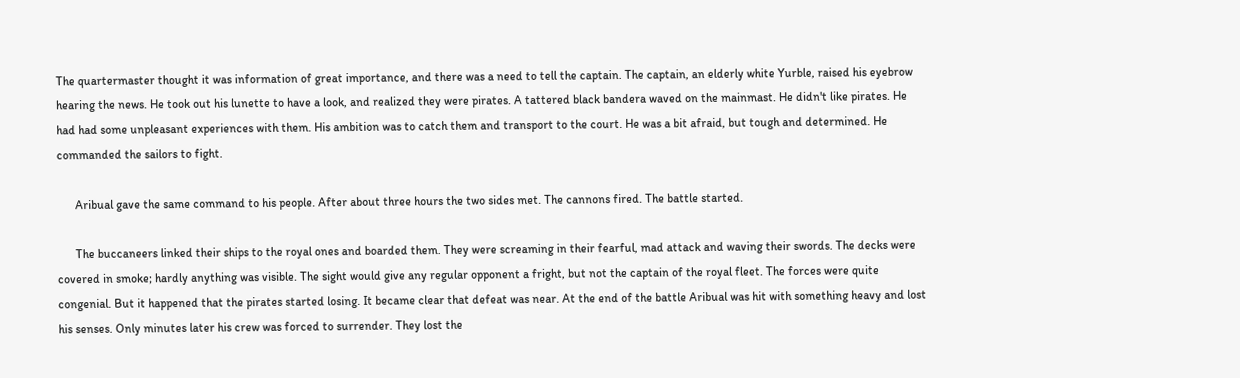The quartermaster thought it was information of great importance, and there was a need to tell the captain. The captain, an elderly white Yurble, raised his eyebrow hearing the news. He took out his lunette to have a look, and realized they were pirates. A tattered black bandera waved on the mainmast. He didn't like pirates. He had had some unpleasant experiences with them. His ambition was to catch them and transport to the court. He was a bit afraid, but tough and determined. He commanded the sailors to fight.

      Aribual gave the same command to his people. After about three hours the two sides met. The cannons fired. The battle started.

      The buccaneers linked their ships to the royal ones and boarded them. They were screaming in their fearful, mad attack and waving their swords. The decks were covered in smoke; hardly anything was visible. The sight would give any regular opponent a fright, but not the captain of the royal fleet. The forces were quite congenial. But it happened that the pirates started losing. It became clear that defeat was near. At the end of the battle Aribual was hit with something heavy and lost his senses. Only minutes later his crew was forced to surrender. They lost the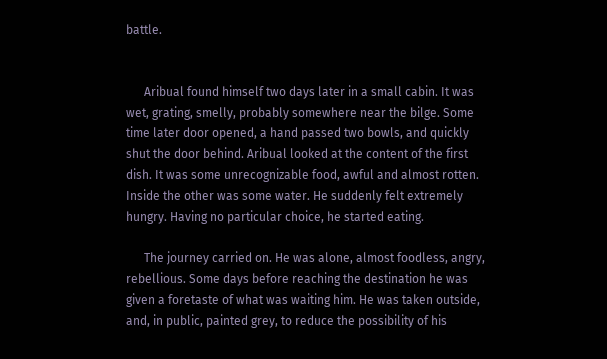battle.


      Aribual found himself two days later in a small cabin. It was wet, grating, smelly, probably somewhere near the bilge. Some time later door opened, a hand passed two bowls, and quickly shut the door behind. Aribual looked at the content of the first dish. It was some unrecognizable food, awful and almost rotten. Inside the other was some water. He suddenly felt extremely hungry. Having no particular choice, he started eating.

      The journey carried on. He was alone, almost foodless, angry, rebellious. Some days before reaching the destination he was given a foretaste of what was waiting him. He was taken outside, and, in public, painted grey, to reduce the possibility of his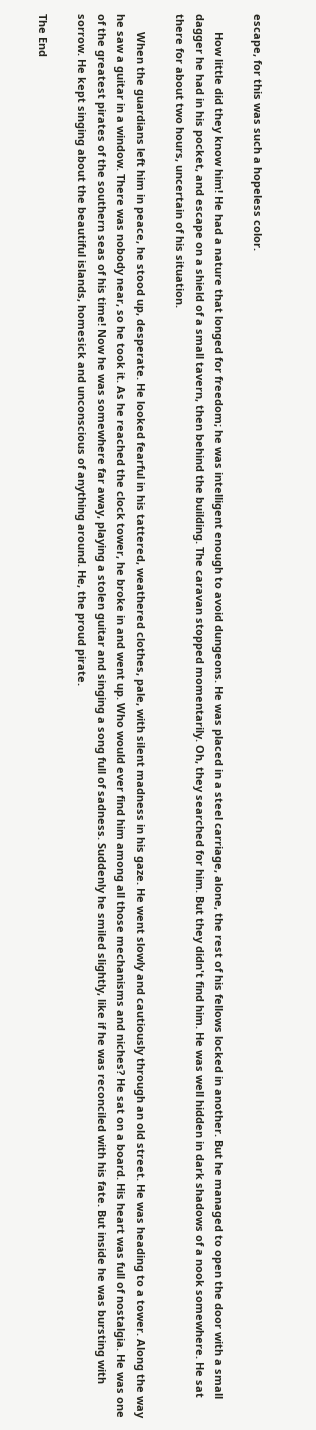escape, for this was such a hopeless color.

      How little did they know him! He had a nature that longed for freedom; he was intelligent enough to avoid dungeons. He was placed in a steel carriage, alone, the rest of his fellows locked in another. But he managed to open the door with a small dagger he had in his pocket, and escape on a shield of a small tavern, then behind the building. The caravan stopped momentarily. Oh, they searched for him. But they didn't find him. He was well hidden in dark shadows of a nook somewhere. He sat there for about two hours, uncertain of his situation.

      When the guardians left him in peace, he stood up, desperate. He looked fearful in his tattered, weathered clothes, pale, with silent madness in his gaze. He went slowly and cautiously through an old street. He was heading to a tower. Along the way he saw a guitar in a window. There was nobody near, so he took it. As he reached the clock tower, he broke in and went up. Who would ever find him among all those mechanisms and niches? He sat on a board. His heart was full of nostalgia. He was one of the greatest pirates of the southern seas of his time! Now he was somewhere far away, playing a stolen guitar and singing a song full of sadness. Suddenly he smiled slightly, like if he was reconciled with his fate. But inside he was bursting with sorrow. He kept singing about the beautiful islands, homesick and unconscious of anything around. He, the proud pirate.

The End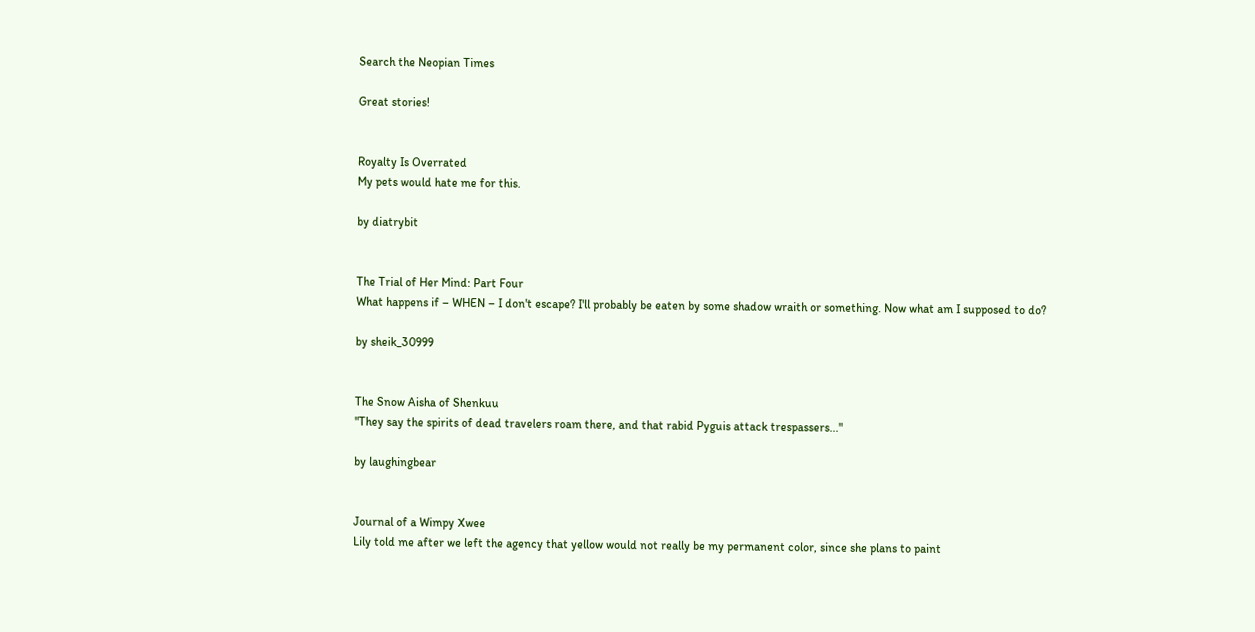Search the Neopian Times

Great stories!


Royalty Is Overrated
My pets would hate me for this.

by diatrybit


The Trial of Her Mind: Part Four
What happens if – WHEN – I don't escape? I'll probably be eaten by some shadow wraith or something. Now what am I supposed to do?

by sheik_30999


The Snow Aisha of Shenkuu
"They say the spirits of dead travelers roam there, and that rabid Pyguis attack trespassers..."

by laughingbear


Journal of a Wimpy Xwee
Lily told me after we left the agency that yellow would not really be my permanent color, since she plans to paint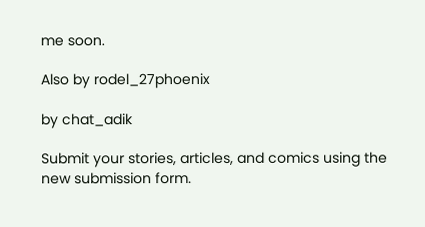me soon.

Also by rodel_27phoenix

by chat_adik

Submit your stories, articles, and comics using the new submission form.